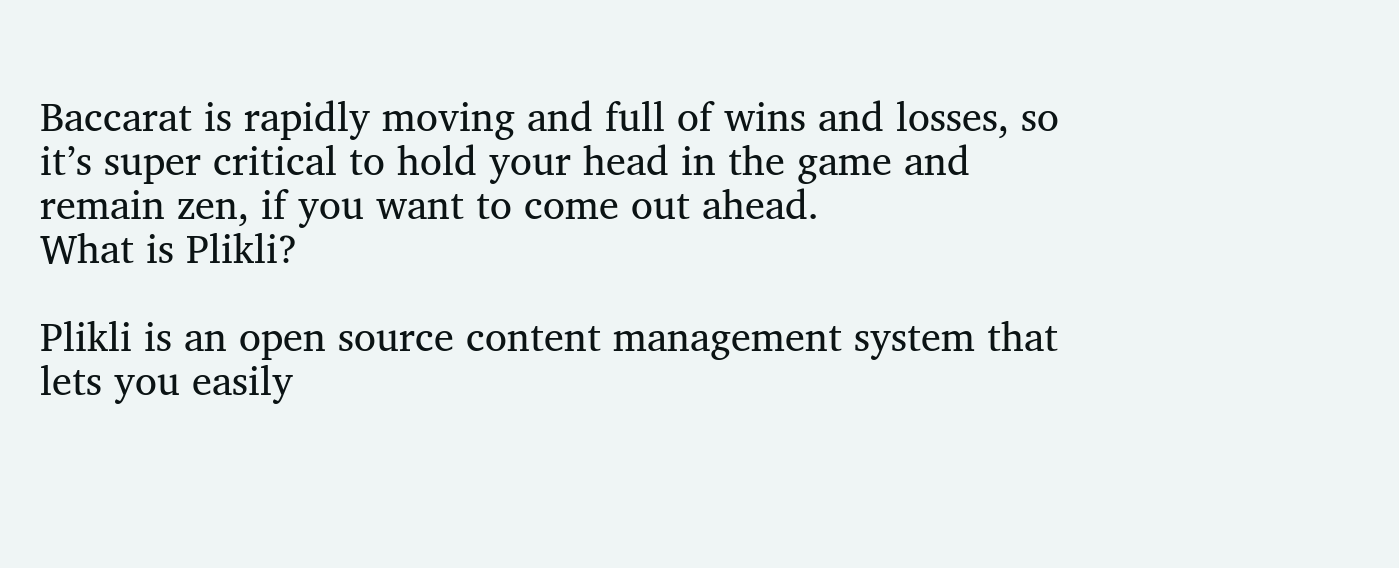Baccarat is rapidly moving and full of wins and losses, so it’s super critical to hold your head in the game and remain zen, if you want to come out ahead.
What is Plikli?

Plikli is an open source content management system that lets you easily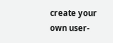create your own user-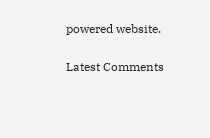powered website.

Latest Comments